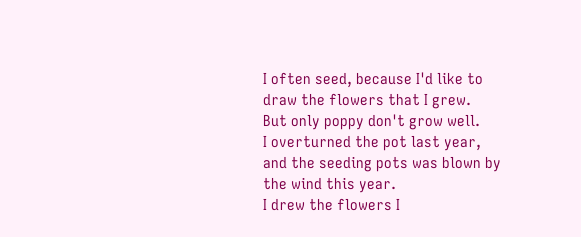I often seed, because I'd like to draw the flowers that I grew.
But only poppy don't grow well.
I overturned the pot last year, and the seeding pots was blown by the wind this year.
I drew the flowers I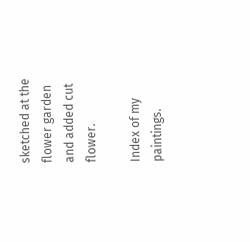sketched at the flower garden and added cut flower.

Index of my paintings.